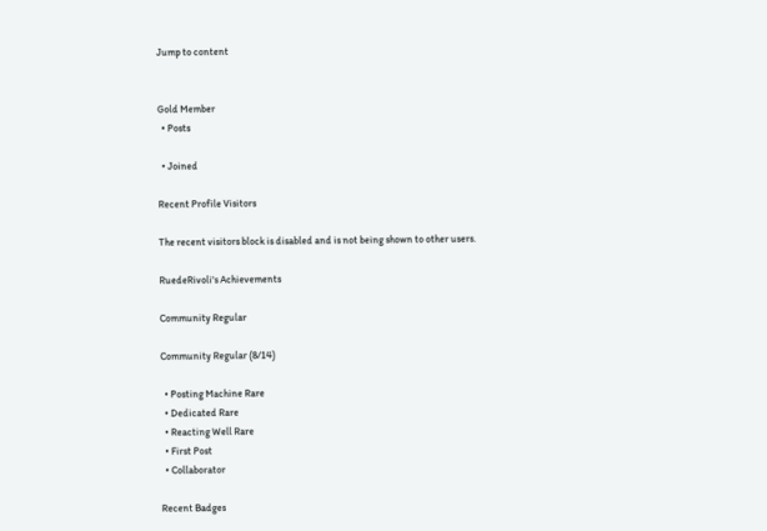Jump to content


Gold Member
  • Posts

  • Joined

Recent Profile Visitors

The recent visitors block is disabled and is not being shown to other users.

RuedeRivoli's Achievements

Community Regular

Community Regular (8/14)

  • Posting Machine Rare
  • Dedicated Rare
  • Reacting Well Rare
  • First Post
  • Collaborator

Recent Badges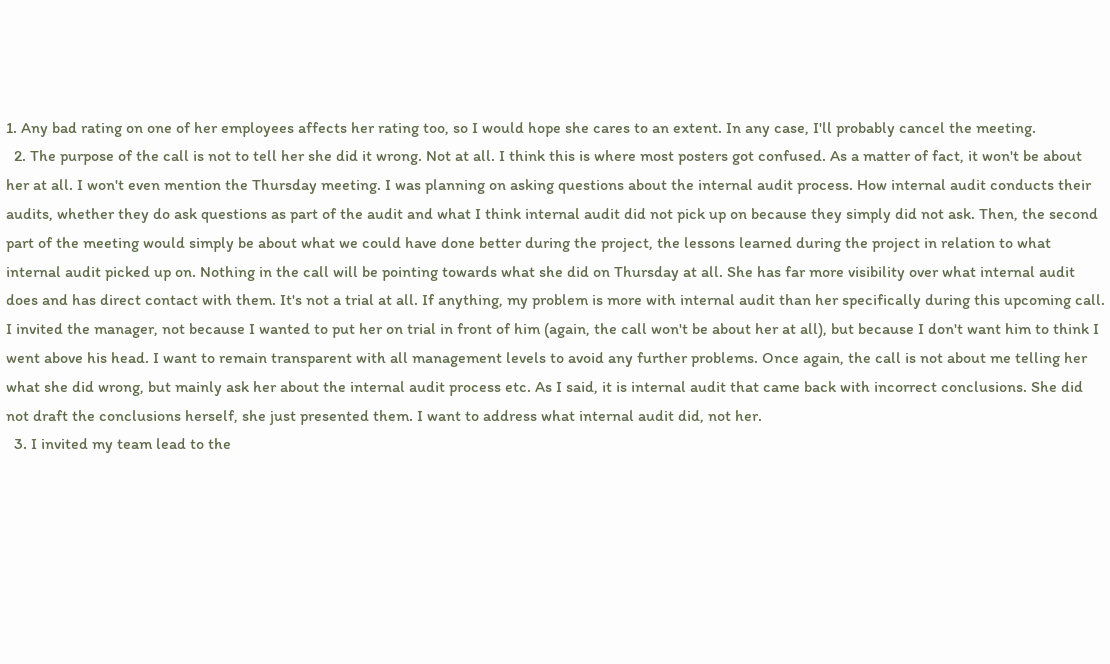1. Any bad rating on one of her employees affects her rating too, so I would hope she cares to an extent. In any case, I'll probably cancel the meeting.
  2. The purpose of the call is not to tell her she did it wrong. Not at all. I think this is where most posters got confused. As a matter of fact, it won't be about her at all. I won't even mention the Thursday meeting. I was planning on asking questions about the internal audit process. How internal audit conducts their audits, whether they do ask questions as part of the audit and what I think internal audit did not pick up on because they simply did not ask. Then, the second part of the meeting would simply be about what we could have done better during the project, the lessons learned during the project in relation to what internal audit picked up on. Nothing in the call will be pointing towards what she did on Thursday at all. She has far more visibility over what internal audit does and has direct contact with them. It's not a trial at all. If anything, my problem is more with internal audit than her specifically during this upcoming call. I invited the manager, not because I wanted to put her on trial in front of him (again, the call won't be about her at all), but because I don't want him to think I went above his head. I want to remain transparent with all management levels to avoid any further problems. Once again, the call is not about me telling her what she did wrong, but mainly ask her about the internal audit process etc. As I said, it is internal audit that came back with incorrect conclusions. She did not draft the conclusions herself, she just presented them. I want to address what internal audit did, not her.
  3. I invited my team lead to the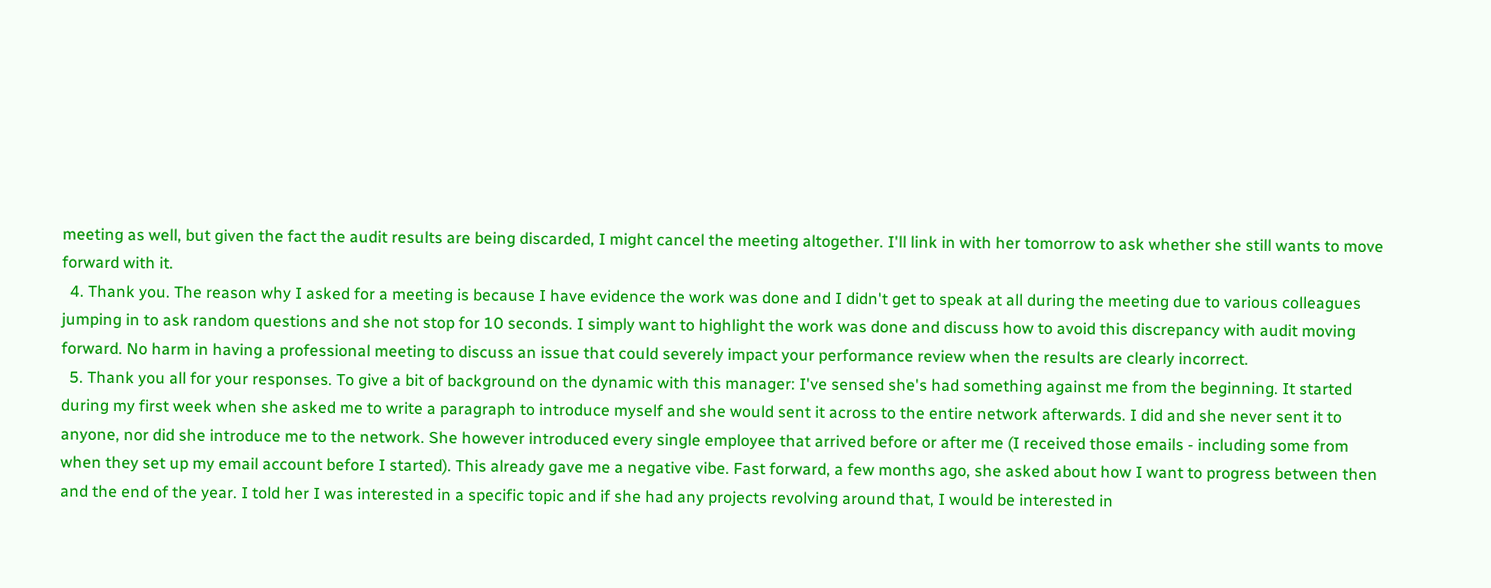meeting as well, but given the fact the audit results are being discarded, I might cancel the meeting altogether. I'll link in with her tomorrow to ask whether she still wants to move forward with it.
  4. Thank you. The reason why I asked for a meeting is because I have evidence the work was done and I didn't get to speak at all during the meeting due to various colleagues jumping in to ask random questions and she not stop for 10 seconds. I simply want to highlight the work was done and discuss how to avoid this discrepancy with audit moving forward. No harm in having a professional meeting to discuss an issue that could severely impact your performance review when the results are clearly incorrect.
  5. Thank you all for your responses. To give a bit of background on the dynamic with this manager: I've sensed she's had something against me from the beginning. It started during my first week when she asked me to write a paragraph to introduce myself and she would sent it across to the entire network afterwards. I did and she never sent it to anyone, nor did she introduce me to the network. She however introduced every single employee that arrived before or after me (I received those emails - including some from when they set up my email account before I started). This already gave me a negative vibe. Fast forward, a few months ago, she asked about how I want to progress between then and the end of the year. I told her I was interested in a specific topic and if she had any projects revolving around that, I would be interested in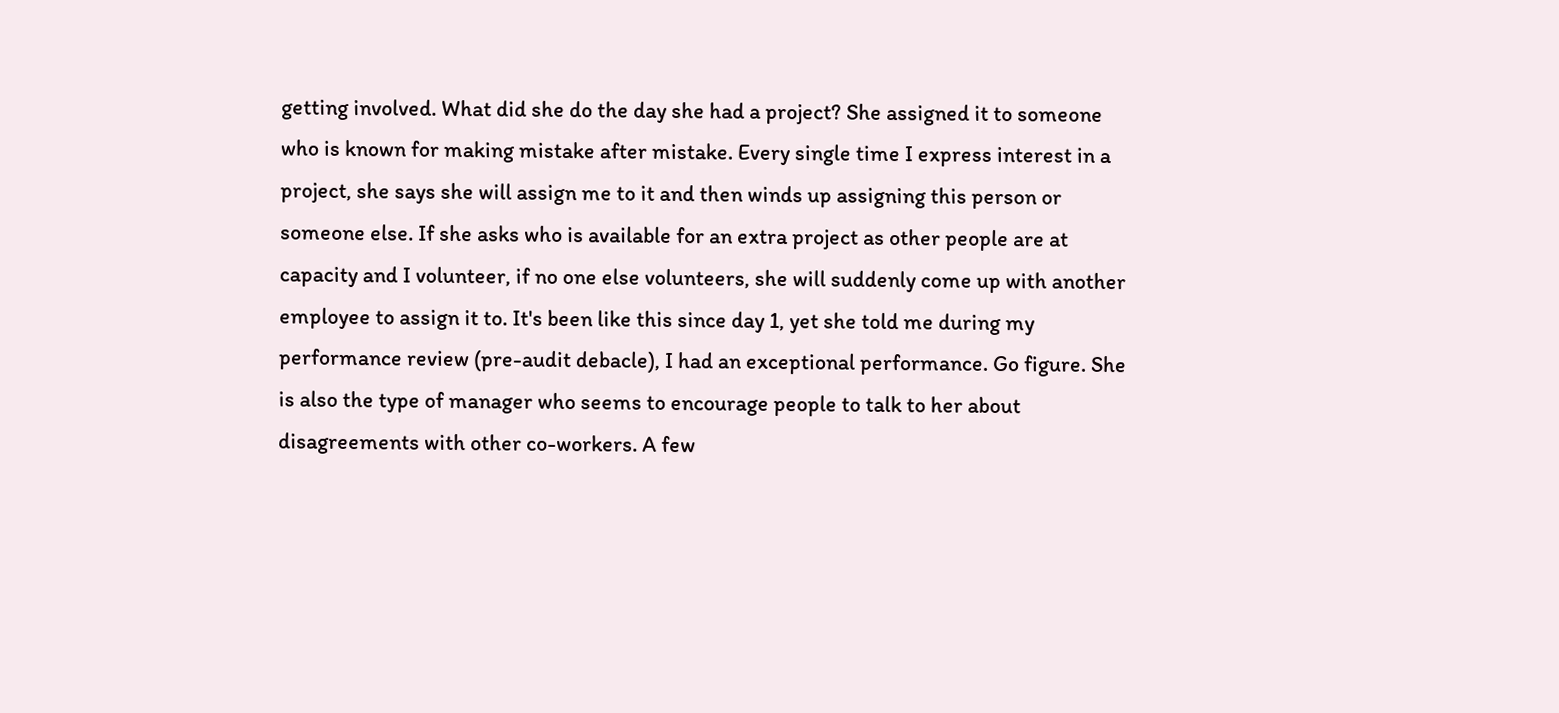getting involved. What did she do the day she had a project? She assigned it to someone who is known for making mistake after mistake. Every single time I express interest in a project, she says she will assign me to it and then winds up assigning this person or someone else. If she asks who is available for an extra project as other people are at capacity and I volunteer, if no one else volunteers, she will suddenly come up with another employee to assign it to. It's been like this since day 1, yet she told me during my performance review (pre-audit debacle), I had an exceptional performance. Go figure. She is also the type of manager who seems to encourage people to talk to her about disagreements with other co-workers. A few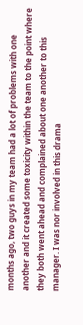months ago, two guys in my team had a lot of problems with one another and it created some toxicity within the team to the point where they both went ahead and complained about one another to this manager. I was nor involved in this drama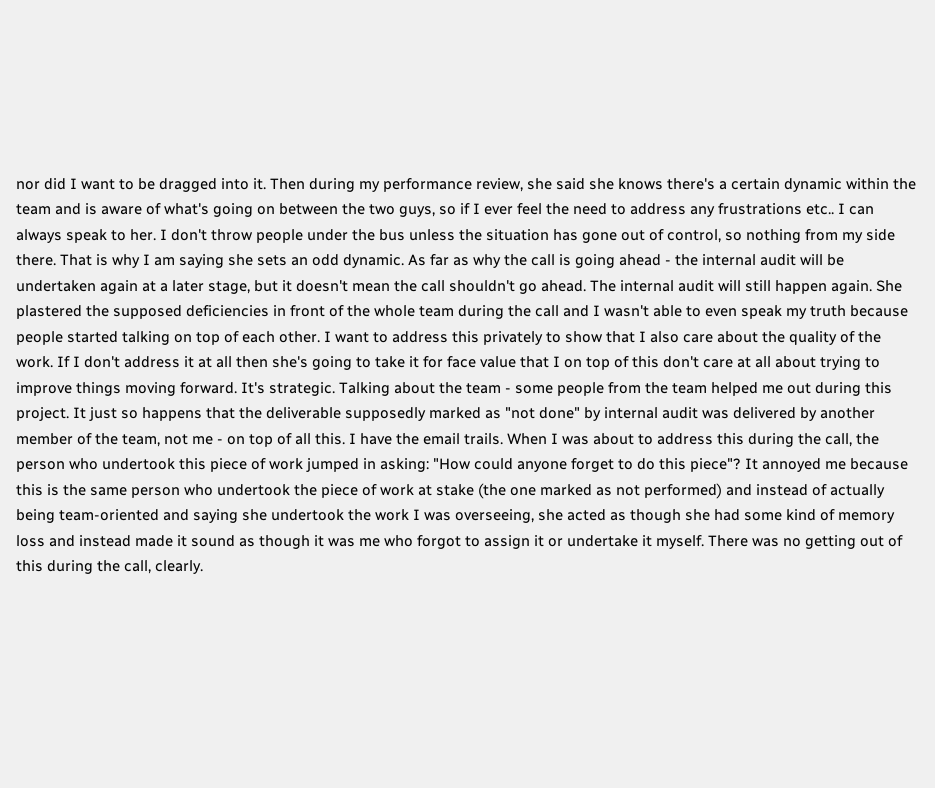nor did I want to be dragged into it. Then during my performance review, she said she knows there's a certain dynamic within the team and is aware of what's going on between the two guys, so if I ever feel the need to address any frustrations etc.. I can always speak to her. I don't throw people under the bus unless the situation has gone out of control, so nothing from my side there. That is why I am saying she sets an odd dynamic. As far as why the call is going ahead - the internal audit will be undertaken again at a later stage, but it doesn't mean the call shouldn't go ahead. The internal audit will still happen again. She plastered the supposed deficiencies in front of the whole team during the call and I wasn't able to even speak my truth because people started talking on top of each other. I want to address this privately to show that I also care about the quality of the work. If I don't address it at all then she's going to take it for face value that I on top of this don't care at all about trying to improve things moving forward. It's strategic. Talking about the team - some people from the team helped me out during this project. It just so happens that the deliverable supposedly marked as "not done" by internal audit was delivered by another member of the team, not me - on top of all this. I have the email trails. When I was about to address this during the call, the person who undertook this piece of work jumped in asking: "How could anyone forget to do this piece"? It annoyed me because this is the same person who undertook the piece of work at stake (the one marked as not performed) and instead of actually being team-oriented and saying she undertook the work I was overseeing, she acted as though she had some kind of memory loss and instead made it sound as though it was me who forgot to assign it or undertake it myself. There was no getting out of this during the call, clearly.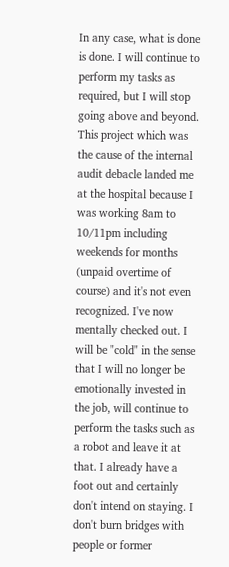In any case, what is done is done. I will continue to perform my tasks as required, but I will stop going above and beyond. This project which was the cause of the internal audit debacle landed me at the hospital because I was working 8am to 10/11pm including weekends for months (unpaid overtime of course) and it's not even recognized. I've now mentally checked out. I will be "cold" in the sense that I will no longer be emotionally invested in the job, will continue to perform the tasks such as a robot and leave it at that. I already have a foot out and certainly don't intend on staying. I don't burn bridges with people or former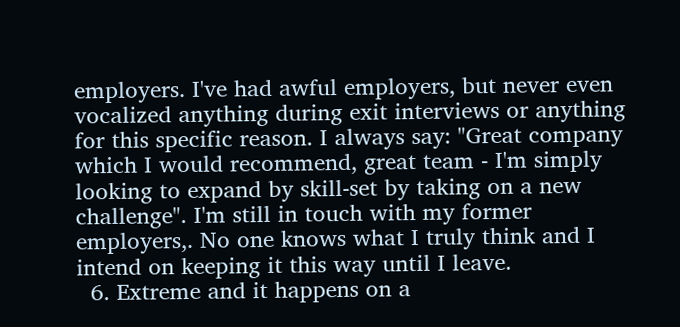employers. I've had awful employers, but never even vocalized anything during exit interviews or anything for this specific reason. I always say: "Great company which I would recommend, great team - I'm simply looking to expand by skill-set by taking on a new challenge". I'm still in touch with my former employers,. No one knows what I truly think and I intend on keeping it this way until I leave.
  6. Extreme and it happens on a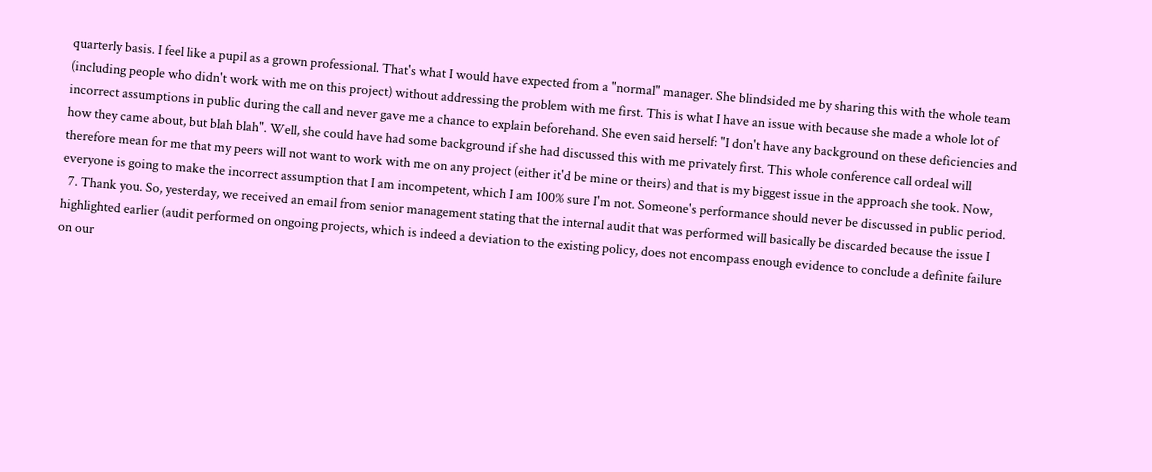quarterly basis. I feel like a pupil as a grown professional. That's what I would have expected from a "normal" manager. She blindsided me by sharing this with the whole team (including people who didn't work with me on this project) without addressing the problem with me first. This is what I have an issue with because she made a whole lot of incorrect assumptions in public during the call and never gave me a chance to explain beforehand. She even said herself: "I don't have any background on these deficiencies and how they came about, but blah blah". Well, she could have had some background if she had discussed this with me privately first. This whole conference call ordeal will therefore mean for me that my peers will not want to work with me on any project (either it'd be mine or theirs) and that is my biggest issue in the approach she took. Now, everyone is going to make the incorrect assumption that I am incompetent, which I am 100% sure I'm not. Someone's performance should never be discussed in public period.
  7. Thank you. So, yesterday, we received an email from senior management stating that the internal audit that was performed will basically be discarded because the issue I highlighted earlier (audit performed on ongoing projects, which is indeed a deviation to the existing policy, does not encompass enough evidence to conclude a definite failure on our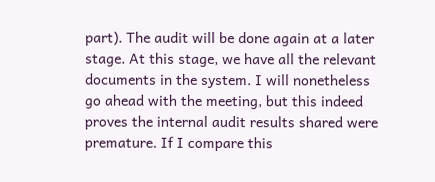part). The audit will be done again at a later stage. At this stage, we have all the relevant documents in the system. I will nonetheless go ahead with the meeting, but this indeed proves the internal audit results shared were premature. If I compare this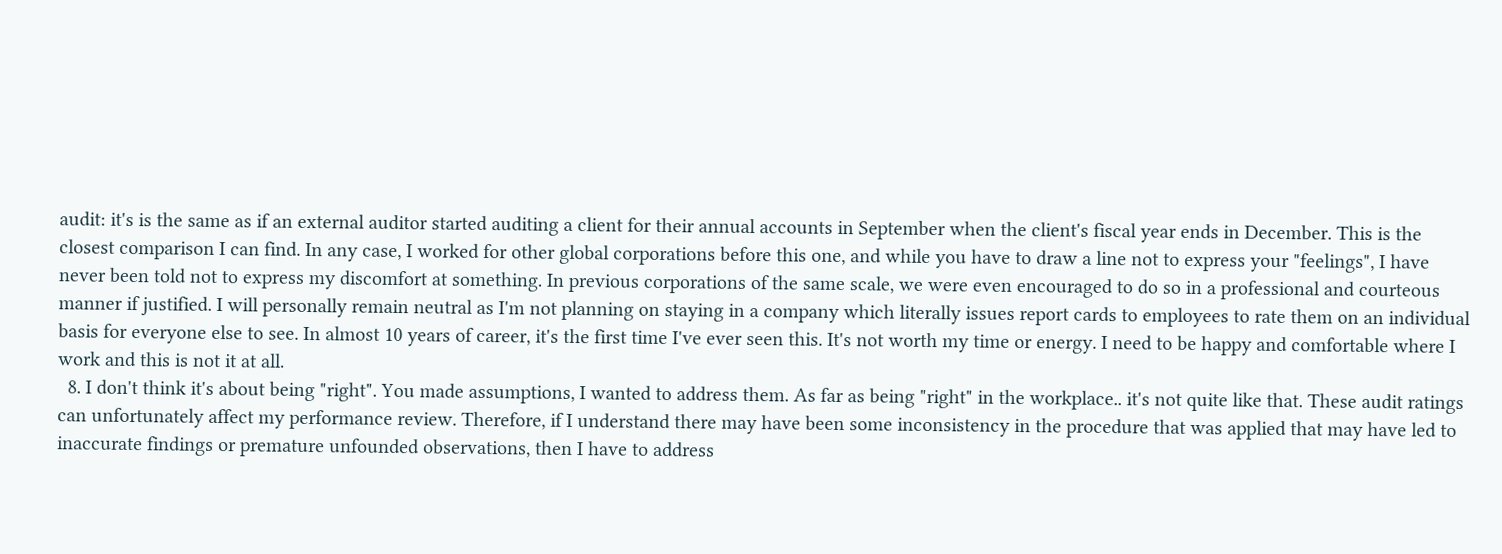audit: it's is the same as if an external auditor started auditing a client for their annual accounts in September when the client's fiscal year ends in December. This is the closest comparison I can find. In any case, I worked for other global corporations before this one, and while you have to draw a line not to express your "feelings", I have never been told not to express my discomfort at something. In previous corporations of the same scale, we were even encouraged to do so in a professional and courteous manner if justified. I will personally remain neutral as I'm not planning on staying in a company which literally issues report cards to employees to rate them on an individual basis for everyone else to see. In almost 10 years of career, it's the first time I've ever seen this. It's not worth my time or energy. I need to be happy and comfortable where I work and this is not it at all.
  8. I don't think it's about being "right". You made assumptions, I wanted to address them. As far as being "right" in the workplace.. it's not quite like that. These audit ratings can unfortunately affect my performance review. Therefore, if I understand there may have been some inconsistency in the procedure that was applied that may have led to inaccurate findings or premature unfounded observations, then I have to address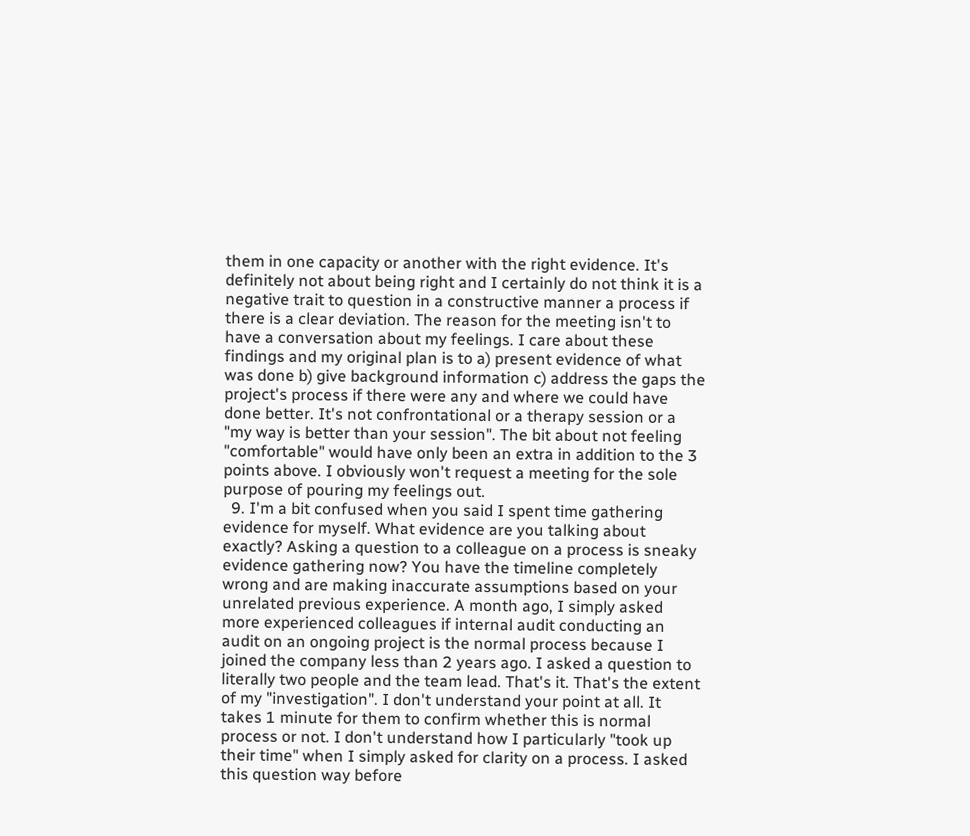them in one capacity or another with the right evidence. It's definitely not about being right and I certainly do not think it is a negative trait to question in a constructive manner a process if there is a clear deviation. The reason for the meeting isn't to have a conversation about my feelings. I care about these findings and my original plan is to a) present evidence of what was done b) give background information c) address the gaps the project's process if there were any and where we could have done better. It's not confrontational or a therapy session or a "my way is better than your session". The bit about not feeling "comfortable" would have only been an extra in addition to the 3 points above. I obviously won't request a meeting for the sole purpose of pouring my feelings out.
  9. I'm a bit confused when you said I spent time gathering evidence for myself. What evidence are you talking about exactly? Asking a question to a colleague on a process is sneaky evidence gathering now? You have the timeline completely wrong and are making inaccurate assumptions based on your unrelated previous experience. A month ago, I simply asked more experienced colleagues if internal audit conducting an audit on an ongoing project is the normal process because I joined the company less than 2 years ago. I asked a question to literally two people and the team lead. That's it. That's the extent of my "investigation". I don't understand your point at all. It takes 1 minute for them to confirm whether this is normal process or not. I don't understand how I particularly "took up their time" when I simply asked for clarity on a process. I asked this question way before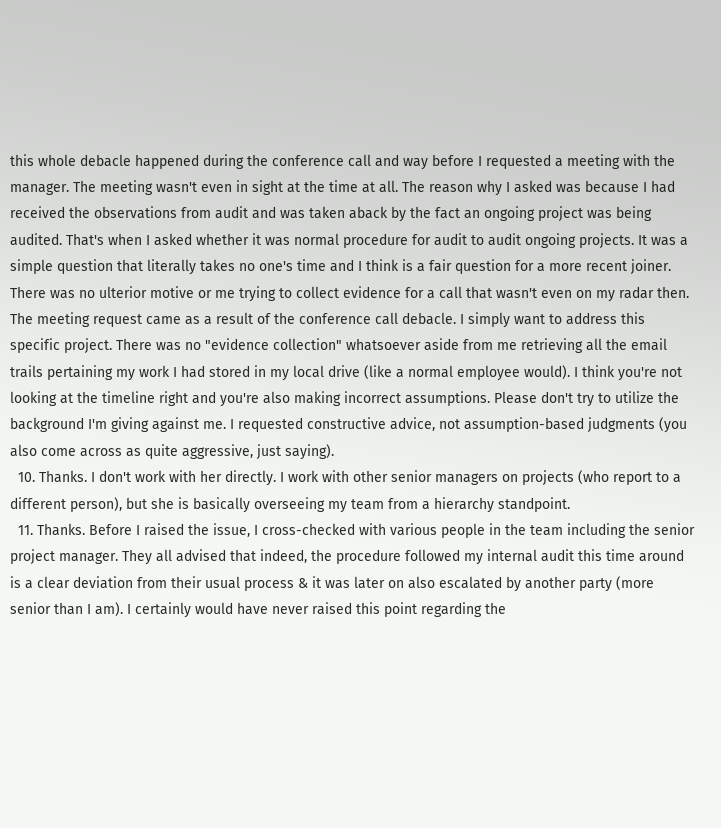this whole debacle happened during the conference call and way before I requested a meeting with the manager. The meeting wasn't even in sight at the time at all. The reason why I asked was because I had received the observations from audit and was taken aback by the fact an ongoing project was being audited. That's when I asked whether it was normal procedure for audit to audit ongoing projects. It was a simple question that literally takes no one's time and I think is a fair question for a more recent joiner. There was no ulterior motive or me trying to collect evidence for a call that wasn't even on my radar then. The meeting request came as a result of the conference call debacle. I simply want to address this specific project. There was no "evidence collection" whatsoever aside from me retrieving all the email trails pertaining my work I had stored in my local drive (like a normal employee would). I think you're not looking at the timeline right and you're also making incorrect assumptions. Please don't try to utilize the background I'm giving against me. I requested constructive advice, not assumption-based judgments (you also come across as quite aggressive, just saying).
  10. Thanks. I don't work with her directly. I work with other senior managers on projects (who report to a different person), but she is basically overseeing my team from a hierarchy standpoint.
  11. Thanks. Before I raised the issue, I cross-checked with various people in the team including the senior project manager. They all advised that indeed, the procedure followed my internal audit this time around is a clear deviation from their usual process & it was later on also escalated by another party (more senior than I am). I certainly would have never raised this point regarding the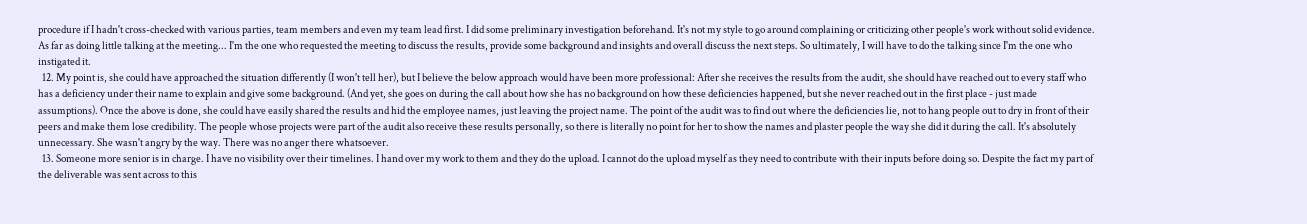procedure if I hadn't cross-checked with various parties, team members and even my team lead first. I did some preliminary investigation beforehand. It's not my style to go around complaining or criticizing other people's work without solid evidence. As far as doing little talking at the meeting... I'm the one who requested the meeting to discuss the results, provide some background and insights and overall discuss the next steps. So ultimately, I will have to do the talking since I'm the one who instigated it.
  12. My point is, she could have approached the situation differently (I won't tell her), but I believe the below approach would have been more professional: After she receives the results from the audit, she should have reached out to every staff who has a deficiency under their name to explain and give some background. (And yet, she goes on during the call about how she has no background on how these deficiencies happened, but she never reached out in the first place - just made assumptions). Once the above is done, she could have easily shared the results and hid the employee names, just leaving the project name. The point of the audit was to find out where the deficiencies lie, not to hang people out to dry in front of their peers and make them lose credibility. The people whose projects were part of the audit also receive these results personally, so there is literally no point for her to show the names and plaster people the way she did it during the call. It's absolutely unnecessary. She wasn't angry by the way. There was no anger there whatsoever.
  13. Someone more senior is in charge. I have no visibility over their timelines. I hand over my work to them and they do the upload. I cannot do the upload myself as they need to contribute with their inputs before doing so. Despite the fact my part of the deliverable was sent across to this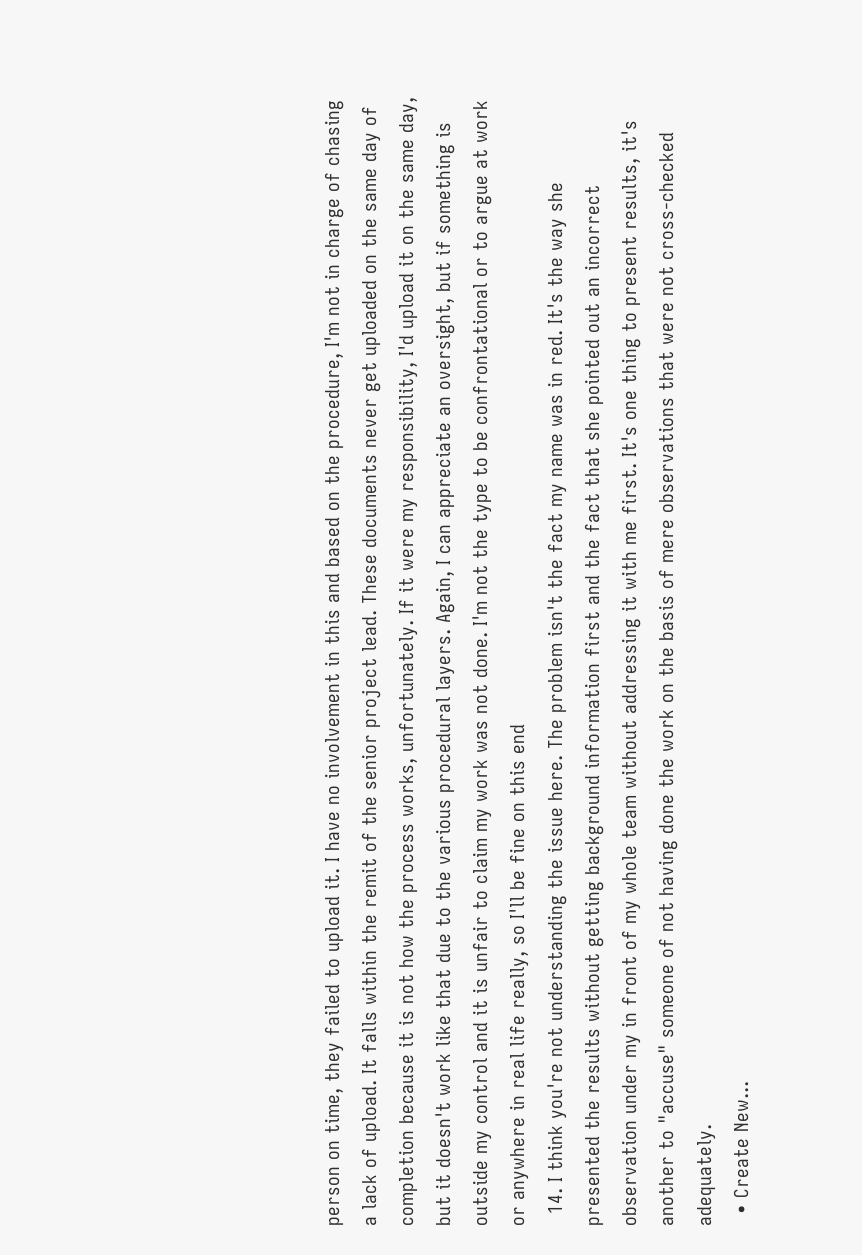person on time, they failed to upload it. I have no involvement in this and based on the procedure, I'm not in charge of chasing a lack of upload. It falls within the remit of the senior project lead. These documents never get uploaded on the same day of completion because it is not how the process works, unfortunately. If it were my responsibility, I'd upload it on the same day, but it doesn't work like that due to the various procedural layers. Again, I can appreciate an oversight, but if something is outside my control and it is unfair to claim my work was not done. I'm not the type to be confrontational or to argue at work or anywhere in real life really, so I'll be fine on this end
  14. I think you're not understanding the issue here. The problem isn't the fact my name was in red. It's the way she presented the results without getting background information first and the fact that she pointed out an incorrect observation under my in front of my whole team without addressing it with me first. It's one thing to present results, it's another to "accuse" someone of not having done the work on the basis of mere observations that were not cross-checked adequately.
  • Create New...